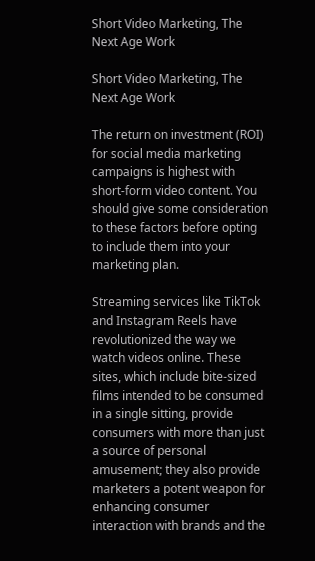Short Video Marketing, The Next Age Work

Short Video Marketing, The Next Age Work

The return on investment (ROI) for social media marketing campaigns is highest with short-form video content. You should give some consideration to these factors before opting to include them into your marketing plan.

Streaming services like TikTok and Instagram Reels have revolutionized the way we watch videos online. These sites, which include bite-sized films intended to be consumed in a single sitting, provide consumers with more than just a source of personal amusement; they also provide marketers a potent weapon for enhancing consumer interaction with brands and the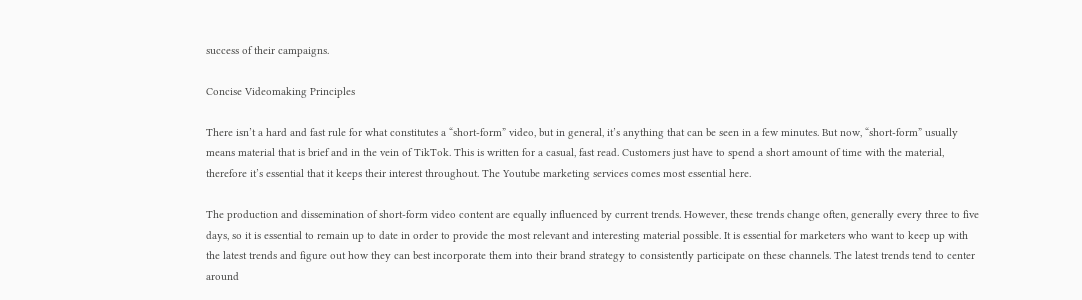success of their campaigns.

Concise Videomaking Principles

There isn’t a hard and fast rule for what constitutes a “short-form” video, but in general, it’s anything that can be seen in a few minutes. But now, “short-form” usually means material that is brief and in the vein of TikTok. This is written for a casual, fast read. Customers just have to spend a short amount of time with the material, therefore it’s essential that it keeps their interest throughout. The Youtube marketing services comes most essential here.

The production and dissemination of short-form video content are equally influenced by current trends. However, these trends change often, generally every three to five days, so it is essential to remain up to date in order to provide the most relevant and interesting material possible. It is essential for marketers who want to keep up with the latest trends and figure out how they can best incorporate them into their brand strategy to consistently participate on these channels. The latest trends tend to center around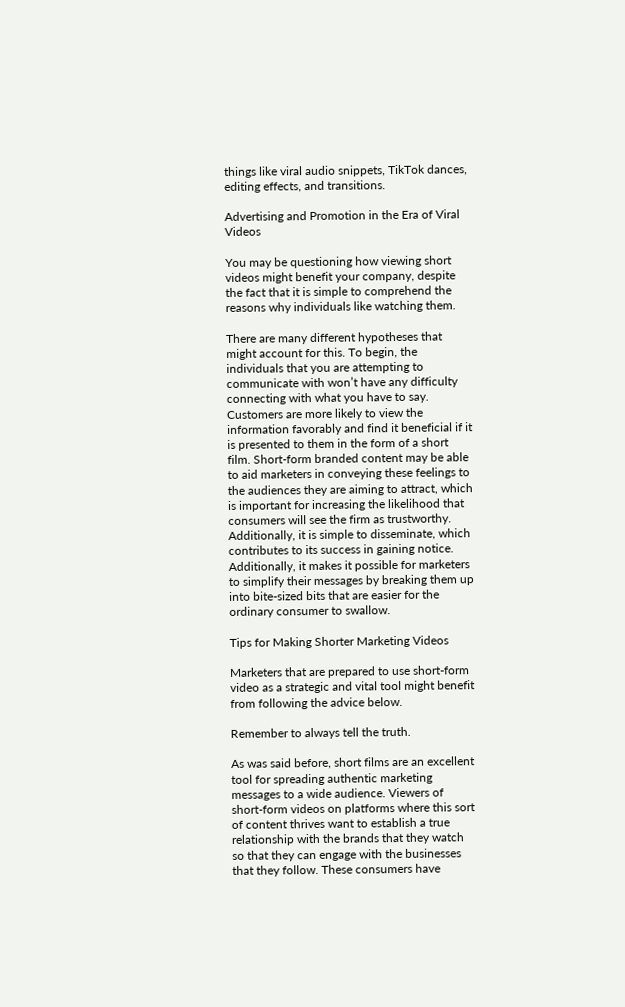things like viral audio snippets, TikTok dances, editing effects, and transitions.

Advertising and Promotion in the Era of Viral Videos

You may be questioning how viewing short videos might benefit your company, despite the fact that it is simple to comprehend the reasons why individuals like watching them.

There are many different hypotheses that might account for this. To begin, the individuals that you are attempting to communicate with won’t have any difficulty connecting with what you have to say. Customers are more likely to view the information favorably and find it beneficial if it is presented to them in the form of a short film. Short-form branded content may be able to aid marketers in conveying these feelings to the audiences they are aiming to attract, which is important for increasing the likelihood that consumers will see the firm as trustworthy. Additionally, it is simple to disseminate, which contributes to its success in gaining notice. Additionally, it makes it possible for marketers to simplify their messages by breaking them up into bite-sized bits that are easier for the ordinary consumer to swallow.

Tips for Making Shorter Marketing Videos

Marketers that are prepared to use short-form video as a strategic and vital tool might benefit from following the advice below.

Remember to always tell the truth.

As was said before, short films are an excellent tool for spreading authentic marketing messages to a wide audience. Viewers of short-form videos on platforms where this sort of content thrives want to establish a true relationship with the brands that they watch so that they can engage with the businesses that they follow. These consumers have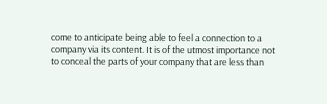come to anticipate being able to feel a connection to a company via its content. It is of the utmost importance not to conceal the parts of your company that are less than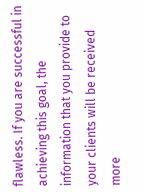flawless. If you are successful in achieving this goal, the information that you provide to your clients will be received more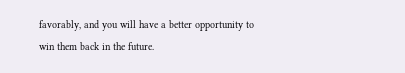favorably, and you will have a better opportunity to win them back in the future.